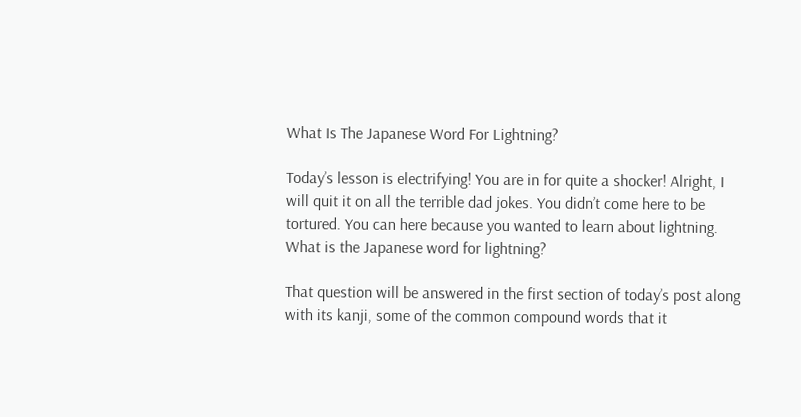What Is The Japanese Word For Lightning?

Today’s lesson is electrifying! You are in for quite a shocker! Alright, I will quit it on all the terrible dad jokes. You didn’t come here to be tortured. You can here because you wanted to learn about lightning. What is the Japanese word for lightning?

That question will be answered in the first section of today’s post along with its kanji, some of the common compound words that it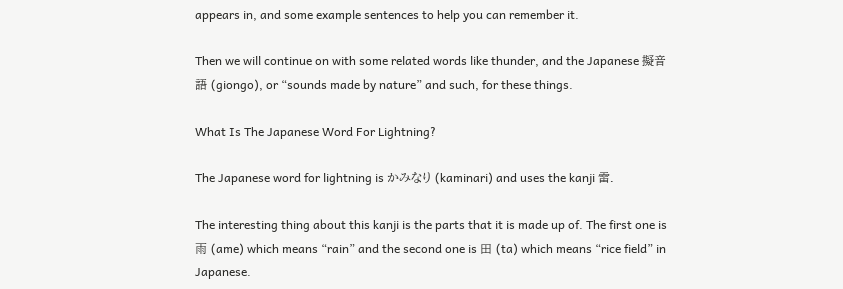appears in, and some example sentences to help you can remember it.

Then we will continue on with some related words like thunder, and the Japanese 擬音語 (giongo), or “sounds made by nature” and such, for these things.

What Is The Japanese Word For Lightning?

The Japanese word for lightning is かみなり (kaminari) and uses the kanji 雷.

The interesting thing about this kanji is the parts that it is made up of. The first one is 雨 (ame) which means “rain” and the second one is 田 (ta) which means “rice field” in Japanese.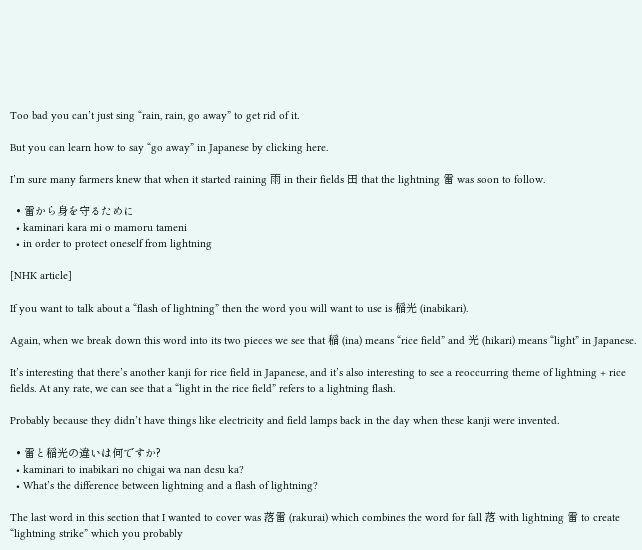Too bad you can’t just sing “rain, rain, go away” to get rid of it.

But you can learn how to say “go away” in Japanese by clicking here.

I’m sure many farmers knew that when it started raining 雨 in their fields 田 that the lightning 雷 was soon to follow.

  • 雷から身を守るために
  • kaminari kara mi o mamoru tameni
  • in order to protect oneself from lightning

[NHK article]

If you want to talk about a “flash of lightning” then the word you will want to use is 稲光 (inabikari).

Again, when we break down this word into its two pieces we see that 稲 (ina) means “rice field” and 光 (hikari) means “light” in Japanese.

It’s interesting that there’s another kanji for rice field in Japanese, and it’s also interesting to see a reoccurring theme of lightning + rice fields. At any rate, we can see that a “light in the rice field” refers to a lightning flash.

Probably because they didn’t have things like electricity and field lamps back in the day when these kanji were invented.

  • 雷と稲光の違いは何ですか?
  • kaminari to inabikari no chigai wa nan desu ka?
  • What’s the difference between lightning and a flash of lightning?

The last word in this section that I wanted to cover was 落雷 (rakurai) which combines the word for fall 落 with lightning 雷 to create “lightning strike” which you probably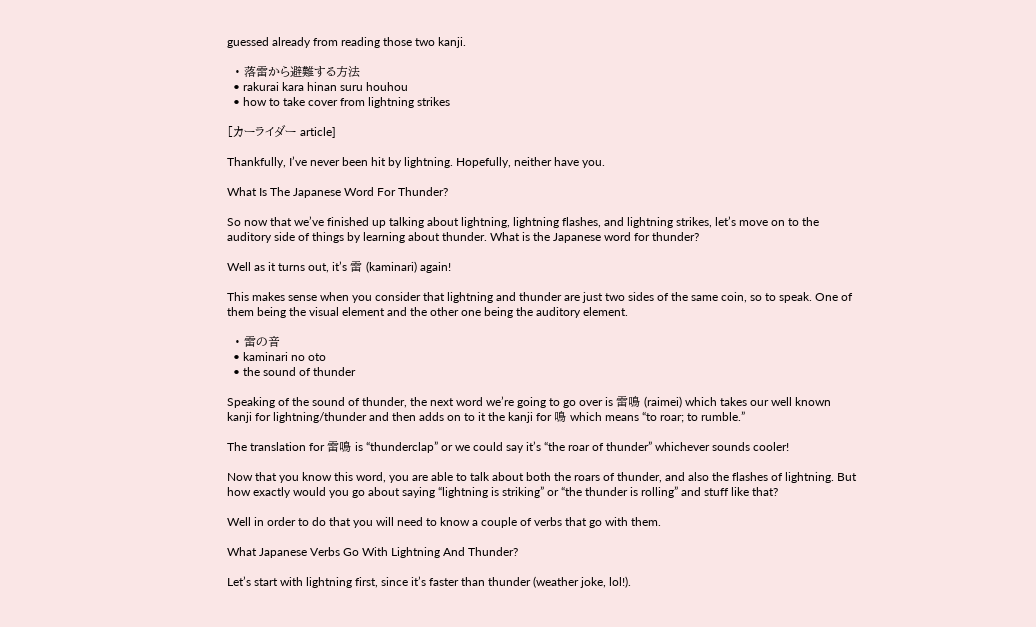guessed already from reading those two kanji.

  • 落雷から避難する方法
  • rakurai kara hinan suru houhou
  • how to take cover from lightning strikes

[カーライダー article]

Thankfully, I’ve never been hit by lightning. Hopefully, neither have you.

What Is The Japanese Word For Thunder?

So now that we’ve finished up talking about lightning, lightning flashes, and lightning strikes, let’s move on to the auditory side of things by learning about thunder. What is the Japanese word for thunder?

Well as it turns out, it’s 雷 (kaminari) again!

This makes sense when you consider that lightning and thunder are just two sides of the same coin, so to speak. One of them being the visual element and the other one being the auditory element.

  • 雷の音
  • kaminari no oto
  • the sound of thunder

Speaking of the sound of thunder, the next word we’re going to go over is 雷鳴 (raimei) which takes our well known kanji for lightning/thunder and then adds on to it the kanji for 鳴 which means “to roar; to rumble.”

The translation for 雷鳴 is “thunderclap” or we could say it’s “the roar of thunder” whichever sounds cooler!

Now that you know this word, you are able to talk about both the roars of thunder, and also the flashes of lightning. But how exactly would you go about saying “lightning is striking” or “the thunder is rolling” and stuff like that?

Well in order to do that you will need to know a couple of verbs that go with them.

What Japanese Verbs Go With Lightning And Thunder?

Let’s start with lightning first, since it’s faster than thunder (weather joke, lol!).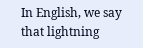In English, we say that lightning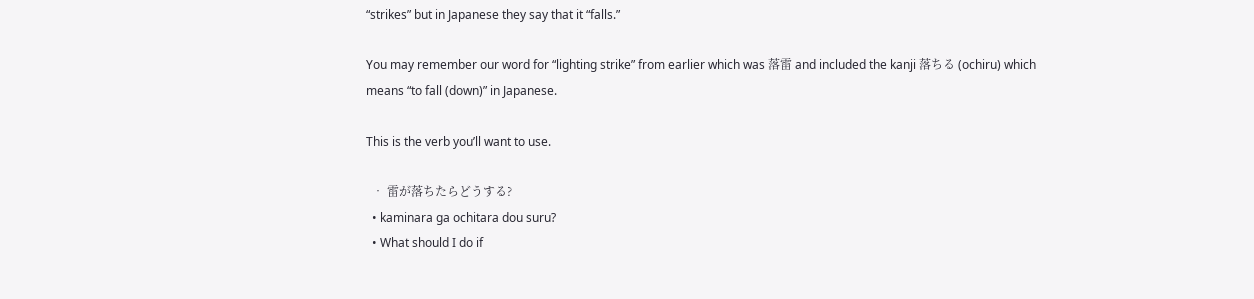“strikes” but in Japanese they say that it “falls.”

You may remember our word for “lighting strike” from earlier which was 落雷 and included the kanji 落ちる (ochiru) which means “to fall (down)” in Japanese.

This is the verb you’ll want to use.

  • 雷が落ちたらどうする?
  • kaminara ga ochitara dou suru?
  • What should I do if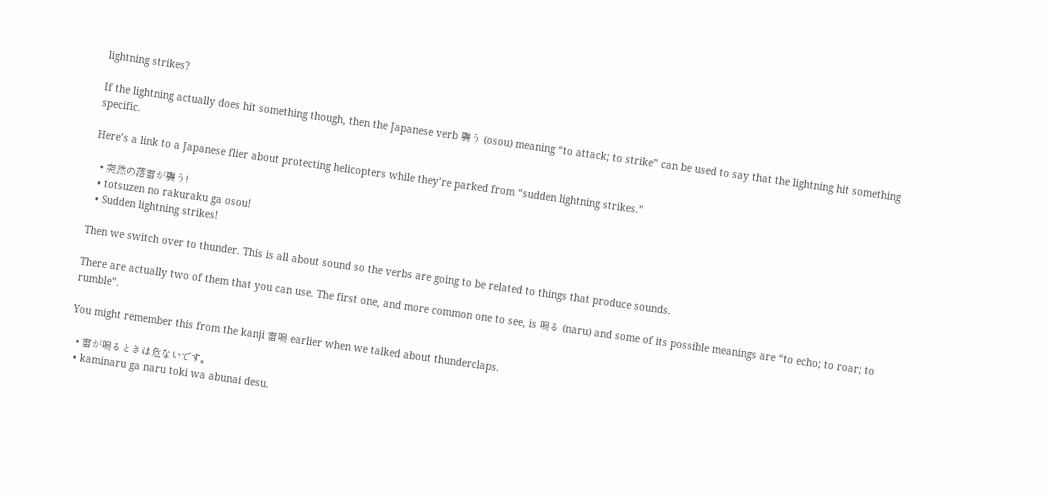lightning strikes?

If the lightning actually does hit something though, then the Japanese verb 襲う (osou) meaning “to attack; to strike” can be used to say that the lightning hit something specific.

Here’s a link to a Japanese flier about protecting helicopters while they’re parked from “sudden lightning strikes.”

  • 突然の落雷が襲う!
  • totsuzen no rakuraku ga osou!
  • Sudden lightning strikes!

Then we switch over to thunder. This is all about sound so the verbs are going to be related to things that produce sounds.

There are actually two of them that you can use. The first one, and more common one to see, is 鳴る (naru) and some of its possible meanings are “to echo; to roar; to rumble”.

You might remember this from the kanji 雷鳴 earlier when we talked about thunderclaps.

  • 雷が鳴るときは危ないです。
  • kaminaru ga naru toki wa abunai desu.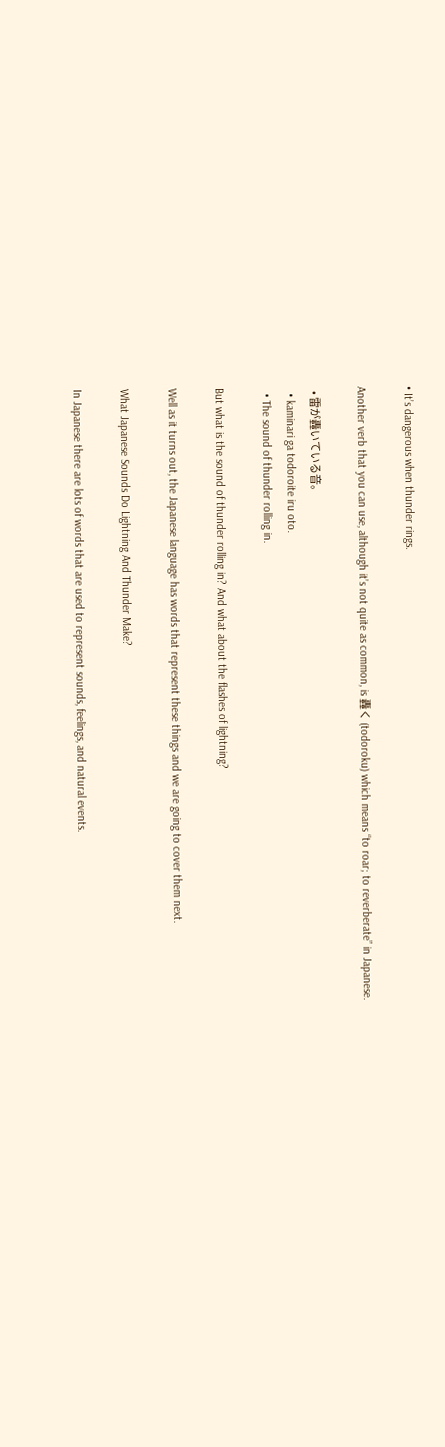• It’s dangerous when thunder rings.

Another verb that you can use, although it’s not quite as common, is 轟く (todoroku) which means “to roar; to reverberate” in Japanese.

  • 雷が轟いている音。
  • kaminari ga todoroite iru oto.
  • The sound of thunder rolling in.

But what is the sound of thunder rolling in? And what about the flashes of lightning?

Well as it turns out, the Japanese language has words that represent these things and we are going to cover them next.

What Japanese Sounds Do Lightning And Thunder Make?

In Japanese there are lots of words that are used to represent sounds, feelings, and natural events.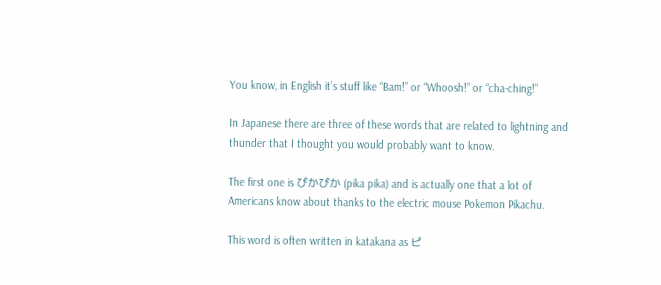You know, in English it’s stuff like “Bam!” or “Whoosh!” or “cha-ching!”

In Japanese there are three of these words that are related to lightning and thunder that I thought you would probably want to know.

The first one is ぴかぴか (pika pika) and is actually one that a lot of Americans know about thanks to the electric mouse Pokemon Pikachu.

This word is often written in katakana as ピ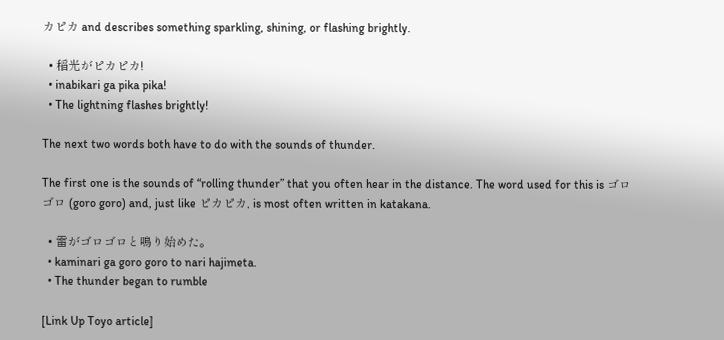カピカ and describes something sparkling, shining, or flashing brightly.

  • 稲光がピカピカ!
  • inabikari ga pika pika!
  • The lightning flashes brightly!

The next two words both have to do with the sounds of thunder.

The first one is the sounds of “rolling thunder” that you often hear in the distance. The word used for this is ゴロゴロ (goro goro) and, just like ピカピカ, is most often written in katakana.

  • 雷がゴロゴロと鳴り始めた。
  • kaminari ga goro goro to nari hajimeta.
  • The thunder began to rumble

[Link Up Toyo article]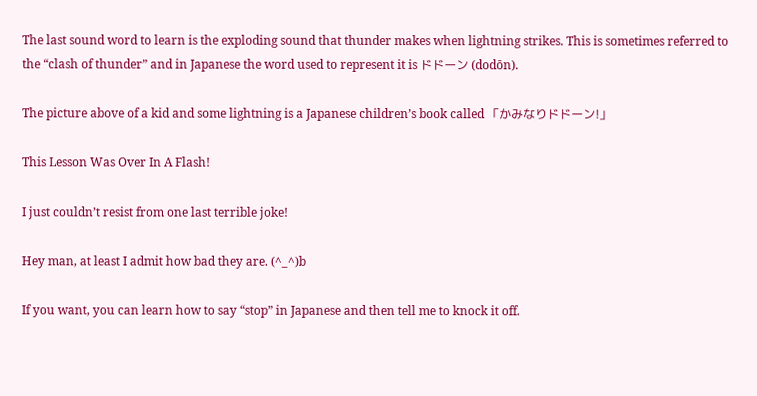The last sound word to learn is the exploding sound that thunder makes when lightning strikes. This is sometimes referred to the “clash of thunder” and in Japanese the word used to represent it is ドドーン (dodōn).

The picture above of a kid and some lightning is a Japanese children’s book called 「かみなりドドーン!」

This Lesson Was Over In A Flash!

I just couldn’t resist from one last terrible joke!

Hey man, at least I admit how bad they are. (^_^)b

If you want, you can learn how to say “stop” in Japanese and then tell me to knock it off.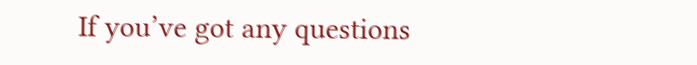If you’ve got any questions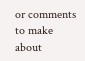or comments to make about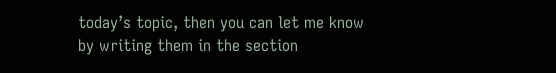today’s topic, then you can let me know by writing them in the section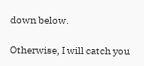down below.

Otherwise, I will catch you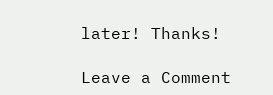later! Thanks!

Leave a Comment